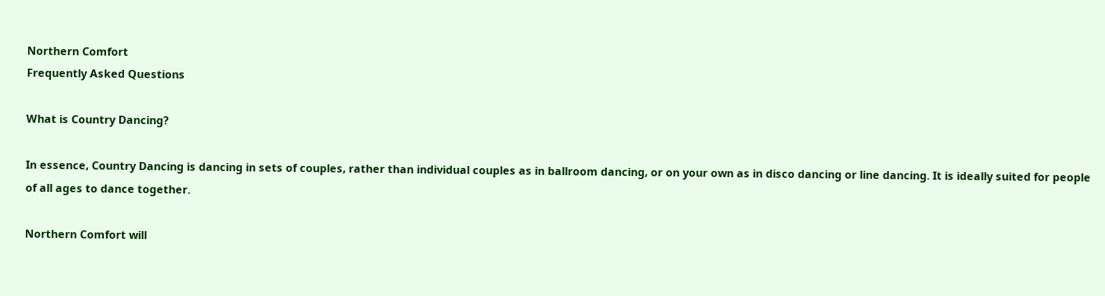Northern Comfort
Frequently Asked Questions

What is Country Dancing?

In essence, Country Dancing is dancing in sets of couples, rather than individual couples as in ballroom dancing, or on your own as in disco dancing or line dancing. It is ideally suited for people of all ages to dance together.

Northern Comfort will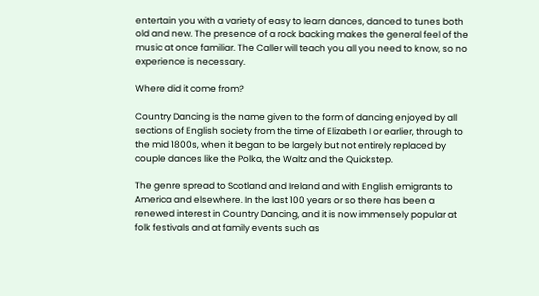entertain you with a variety of easy to learn dances, danced to tunes both old and new. The presence of a rock backing makes the general feel of the music at once familiar. The Caller will teach you all you need to know, so no experience is necessary.

Where did it come from?

Country Dancing is the name given to the form of dancing enjoyed by all sections of English society from the time of Elizabeth I or earlier, through to the mid 1800s, when it began to be largely but not entirely replaced by couple dances like the Polka, the Waltz and the Quickstep.

The genre spread to Scotland and Ireland and with English emigrants to America and elsewhere. In the last 100 years or so there has been a renewed interest in Country Dancing, and it is now immensely popular at folk festivals and at family events such as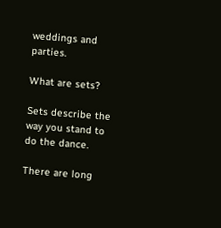weddings and parties.

What are sets?

Sets describe the way you stand to do the dance.

There are long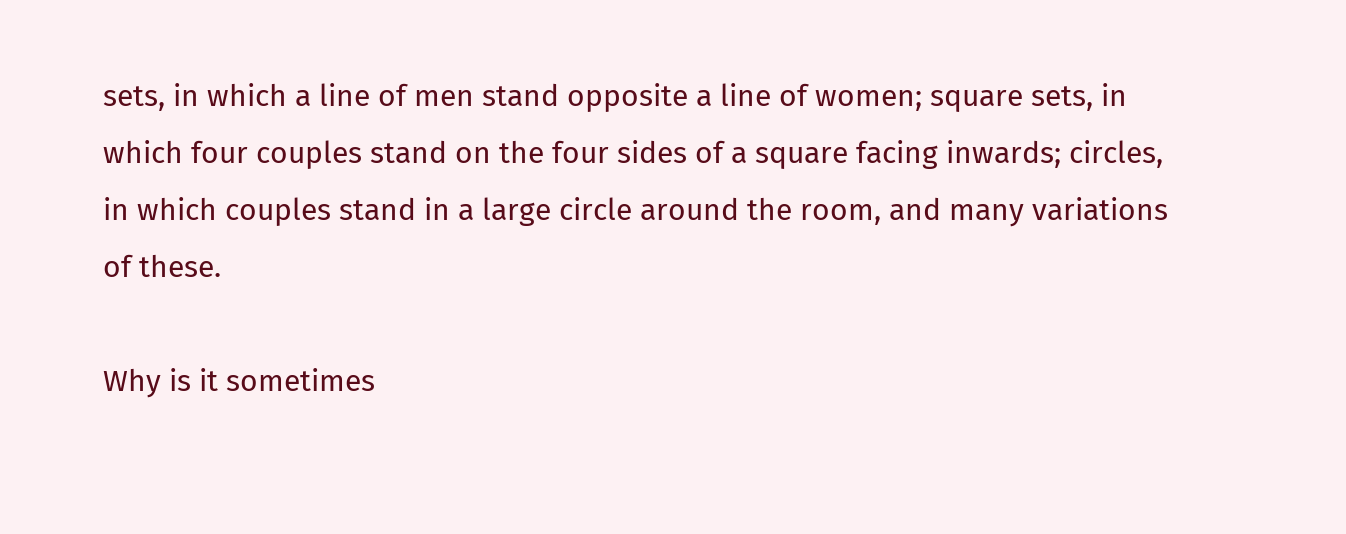sets, in which a line of men stand opposite a line of women; square sets, in which four couples stand on the four sides of a square facing inwards; circles, in which couples stand in a large circle around the room, and many variations of these.

Why is it sometimes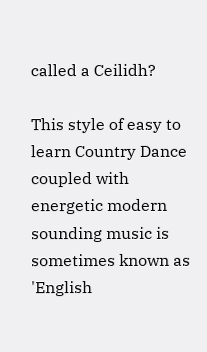called a Ceilidh?

This style of easy to learn Country Dance coupled with energetic modern sounding music is sometimes known as 'English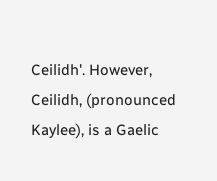Ceilidh'. However, Ceilidh, (pronounced Kaylee), is a Gaelic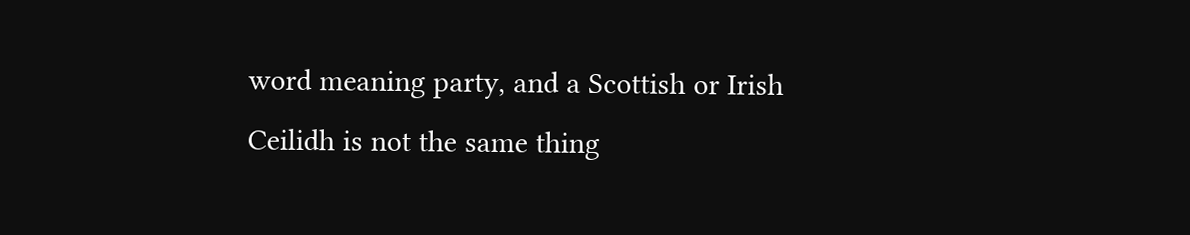word meaning party, and a Scottish or Irish Ceilidh is not the same thing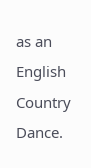as an English Country Dance.